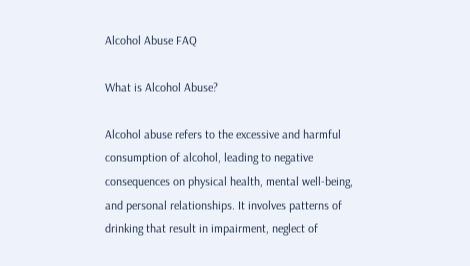Alcohol Abuse FAQ

What is Alcohol Abuse?

Alcohol abuse refers to the excessive and harmful consumption of alcohol, leading to negative consequences on physical health, mental well-being, and personal relationships. It involves patterns of drinking that result in impairment, neglect of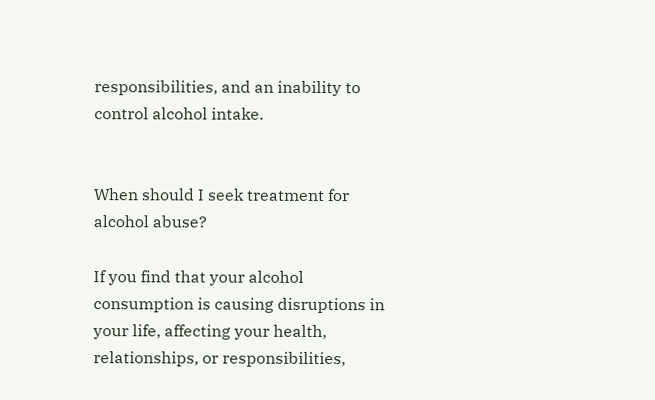responsibilities, and an inability to control alcohol intake.


When should I seek treatment for alcohol abuse?

If you find that your alcohol consumption is causing disruptions in your life, affecting your health, relationships, or responsibilities,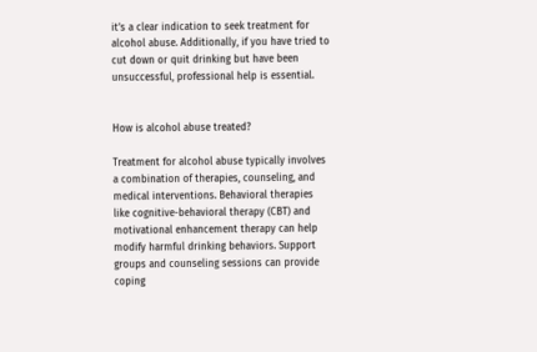it’s a clear indication to seek treatment for alcohol abuse. Additionally, if you have tried to cut down or quit drinking but have been unsuccessful, professional help is essential.


How is alcohol abuse treated?

Treatment for alcohol abuse typically involves a combination of therapies, counseling, and medical interventions. Behavioral therapies like cognitive-behavioral therapy (CBT) and motivational enhancement therapy can help modify harmful drinking behaviors. Support groups and counseling sessions can provide coping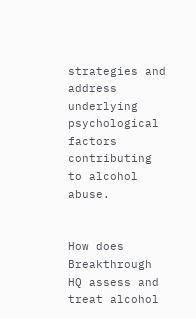strategies and address underlying psychological factors contributing to alcohol abuse.


How does Breakthrough HQ assess and treat alcohol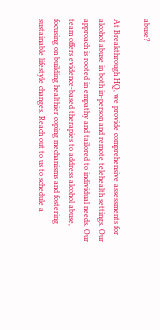abuse?

At Breakthrough HQ, we provide comprehensive assessments for alcohol abuse in both in-person and remote telehealth settings. Our approach is rooted in empathy and tailored to individual needs. Our team offers evidence-based therapies to address alcohol abuse, focusing on building healthier coping mechanisms and fostering sustainable lifestyle changes. Reach out to us to schedule a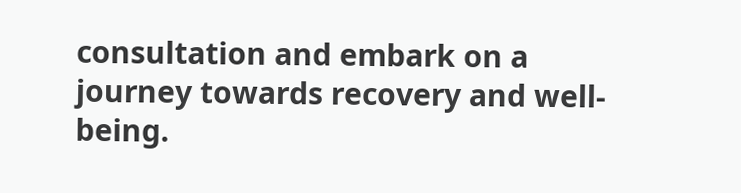consultation and embark on a journey towards recovery and well-being.